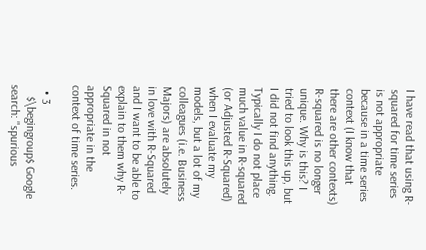I have read that using R-squared for time series is not appropriate because in a time series context (I know that there are other contexts) R-squared is no longer unique. Why is this? I tried to look this up, but I did not find anything. Typically I do not place much value in R-squared (or Adjusted R-Squared) when I evaluate my models, but a lot of my colleagues (i.e. Business Majors) are absolutely in love with R-Squared and I want to be able to explain to them why R-Squared in not appropriate in the context of time series.

  • 3
    $\begingroup$ Google search: "spurious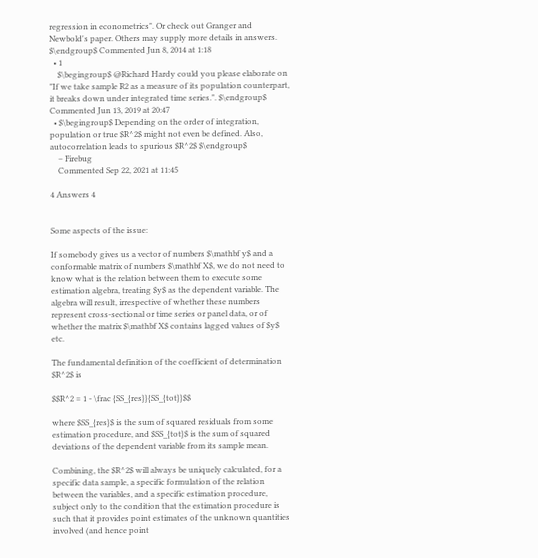regression in econometrics". Or check out Granger and Newbold's paper. Others may supply more details in answers. $\endgroup$ Commented Jun 8, 2014 at 1:18
  • 1
    $\begingroup$ @Richard Hardy could you please elaborate on "If we take sample R2 as a measure of its population counterpart, it breaks down under integrated time series.". $\endgroup$ Commented Jun 13, 2019 at 20:47
  • $\begingroup$ Depending on the order of integration, population or true $R^2$ might not even be defined. Also, autocorrelation leads to spurious $R^2$ $\endgroup$
    – Firebug
    Commented Sep 22, 2021 at 11:45

4 Answers 4


Some aspects of the issue:

If somebody gives us a vector of numbers $\mathbf y$ and a conformable matrix of numbers $\mathbf X$, we do not need to know what is the relation between them to execute some estimation algebra, treating $y$ as the dependent variable. The algebra will result, irrespective of whether these numbers represent cross-sectional or time series or panel data, or of whether the matrix $\mathbf X$ contains lagged values of $y$ etc.

The fundamental definition of the coefficient of determination $R^2$ is

$$R^2 = 1 - \frac {SS_{res}}{SS_{tot}}$$

where $SS_{res}$ is the sum of squared residuals from some estimation procedure, and $SS_{tot}$ is the sum of squared deviations of the dependent variable from its sample mean.

Combining, the $R^2$ will always be uniquely calculated, for a specific data sample, a specific formulation of the relation between the variables, and a specific estimation procedure, subject only to the condition that the estimation procedure is such that it provides point estimates of the unknown quantities involved (and hence point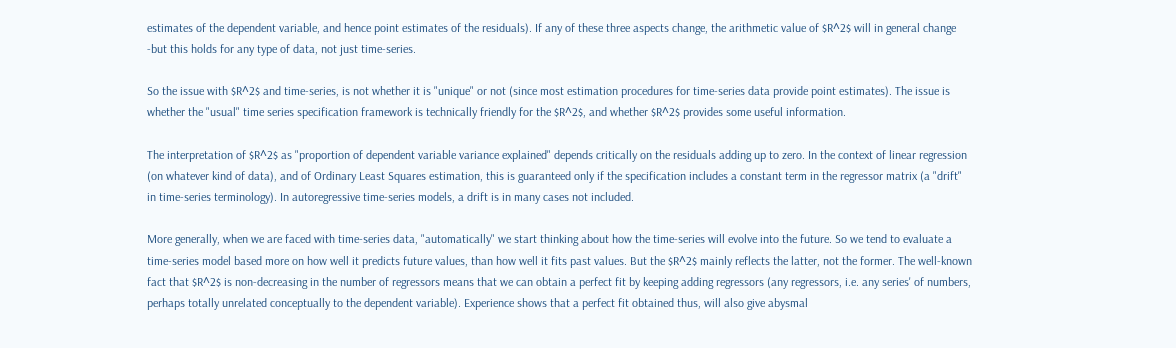estimates of the dependent variable, and hence point estimates of the residuals). If any of these three aspects change, the arithmetic value of $R^2$ will in general change -but this holds for any type of data, not just time-series.

So the issue with $R^2$ and time-series, is not whether it is "unique" or not (since most estimation procedures for time-series data provide point estimates). The issue is whether the "usual" time series specification framework is technically friendly for the $R^2$, and whether $R^2$ provides some useful information.

The interpretation of $R^2$ as "proportion of dependent variable variance explained" depends critically on the residuals adding up to zero. In the context of linear regression (on whatever kind of data), and of Ordinary Least Squares estimation, this is guaranteed only if the specification includes a constant term in the regressor matrix (a "drift" in time-series terminology). In autoregressive time-series models, a drift is in many cases not included.

More generally, when we are faced with time-series data, "automatically" we start thinking about how the time-series will evolve into the future. So we tend to evaluate a time-series model based more on how well it predicts future values, than how well it fits past values. But the $R^2$ mainly reflects the latter, not the former. The well-known fact that $R^2$ is non-decreasing in the number of regressors means that we can obtain a perfect fit by keeping adding regressors (any regressors, i.e. any series' of numbers, perhaps totally unrelated conceptually to the dependent variable). Experience shows that a perfect fit obtained thus, will also give abysmal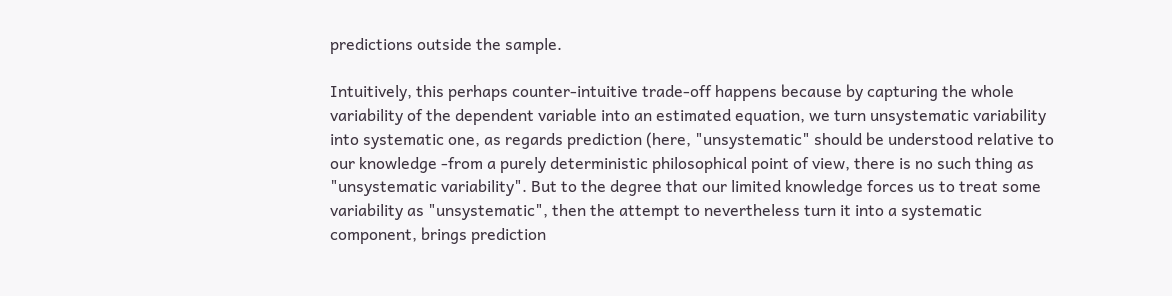predictions outside the sample.

Intuitively, this perhaps counter-intuitive trade-off happens because by capturing the whole variability of the dependent variable into an estimated equation, we turn unsystematic variability into systematic one, as regards prediction (here, "unsystematic" should be understood relative to our knowledge -from a purely deterministic philosophical point of view, there is no such thing as "unsystematic variability". But to the degree that our limited knowledge forces us to treat some variability as "unsystematic", then the attempt to nevertheless turn it into a systematic component, brings prediction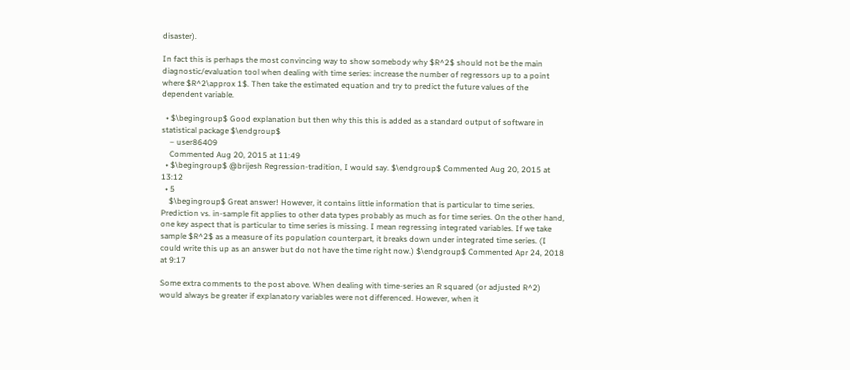disaster).

In fact this is perhaps the most convincing way to show somebody why $R^2$ should not be the main diagnostic/evaluation tool when dealing with time series: increase the number of regressors up to a point where $R^2\approx 1$. Then take the estimated equation and try to predict the future values of the dependent variable.

  • $\begingroup$ Good explanation but then why this this is added as a standard output of software in statistical package $\endgroup$
    – user86409
    Commented Aug 20, 2015 at 11:49
  • $\begingroup$ @brijesh Regression-tradition, I would say. $\endgroup$ Commented Aug 20, 2015 at 13:12
  • 5
    $\begingroup$ Great answer! However, it contains little information that is particular to time series. Prediction vs. in-sample fit applies to other data types probably as much as for time series. On the other hand, one key aspect that is particular to time series is missing. I mean regressing integrated variables. If we take sample $R^2$ as a measure of its population counterpart, it breaks down under integrated time series. (I could write this up as an answer but do not have the time right now.) $\endgroup$ Commented Apr 24, 2018 at 9:17

Some extra comments to the post above. When dealing with time-series an R squared (or adjusted R^2) would always be greater if explanatory variables were not differenced. However, when it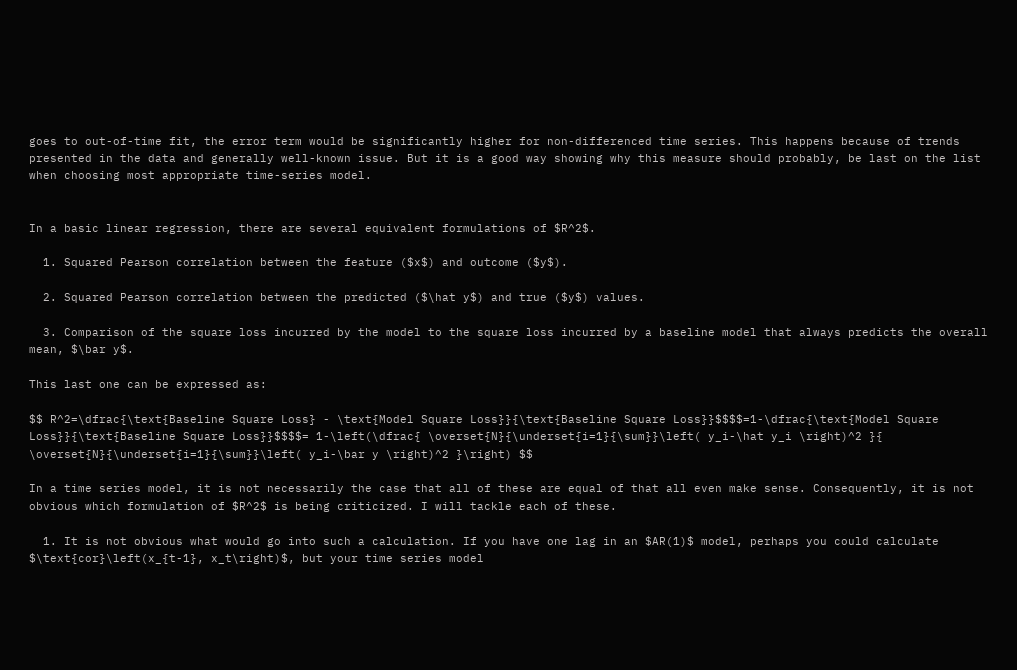goes to out-of-time fit, the error term would be significantly higher for non-differenced time series. This happens because of trends presented in the data and generally well-known issue. But it is a good way showing why this measure should probably, be last on the list when choosing most appropriate time-series model.


In a basic linear regression, there are several equivalent formulations of $R^2$.

  1. Squared Pearson correlation between the feature ($x$) and outcome ($y$).

  2. Squared Pearson correlation between the predicted ($\hat y$) and true ($y$) values.

  3. Comparison of the square loss incurred by the model to the square loss incurred by a baseline model that always predicts the overall mean, $\bar y$.

This last one can be expressed as:

$$ R^2=\dfrac{\text{Baseline Square Loss} - \text{Model Square Loss}}{\text{Baseline Square Loss}}$$$$=1-\dfrac{\text{Model Square Loss}}{\text{Baseline Square Loss}}$$$$= 1-\left(\dfrac{ \overset{N}{\underset{i=1}{\sum}}\left( y_i-\hat y_i \right)^2 }{ \overset{N}{\underset{i=1}{\sum}}\left( y_i-\bar y \right)^2 }\right) $$

In a time series model, it is not necessarily the case that all of these are equal of that all even make sense. Consequently, it is not obvious which formulation of $R^2$ is being criticized. I will tackle each of these.

  1. It is not obvious what would go into such a calculation. If you have one lag in an $AR(1)$ model, perhaps you could calculate $\text{cor}\left(x_{t-1}, x_t\right)$, but your time series model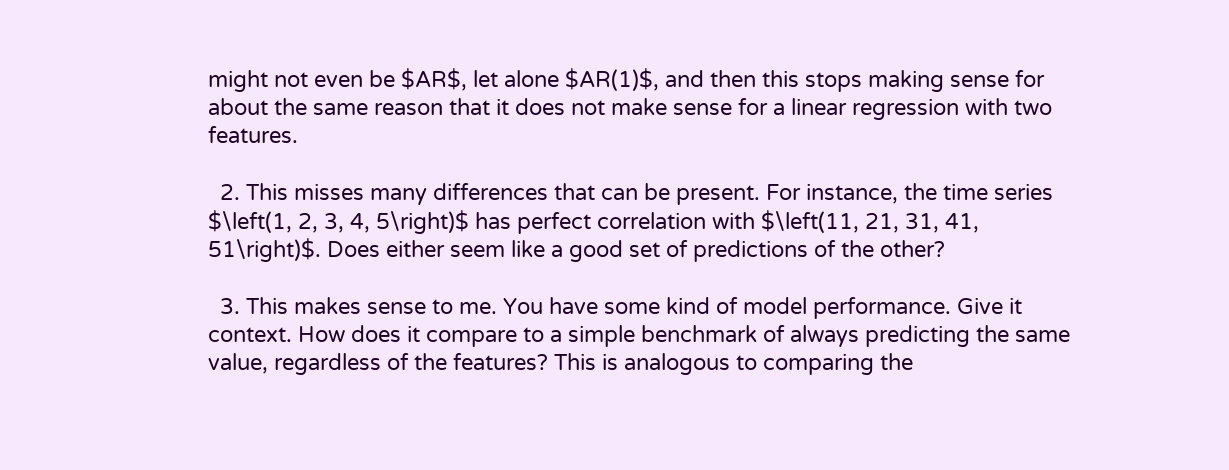might not even be $AR$, let alone $AR(1)$, and then this stops making sense for about the same reason that it does not make sense for a linear regression with two features.

  2. This misses many differences that can be present. For instance, the time series $\left(1, 2, 3, 4, 5\right)$ has perfect correlation with $\left(11, 21, 31, 41, 51\right)$. Does either seem like a good set of predictions of the other?

  3. This makes sense to me. You have some kind of model performance. Give it context. How does it compare to a simple benchmark of always predicting the same value, regardless of the features? This is analogous to comparing the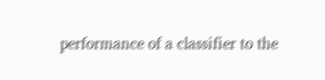performance of a classifier to the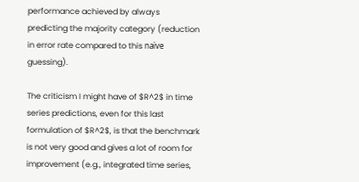performance achieved by always predicting the majority category (reduction in error rate compared to this naïve guessing).

The criticism I might have of $R^2$ in time series predictions, even for this last formulation of $R^2$, is that the benchmark is not very good and gives a lot of room for improvement (e.g., integrated time series,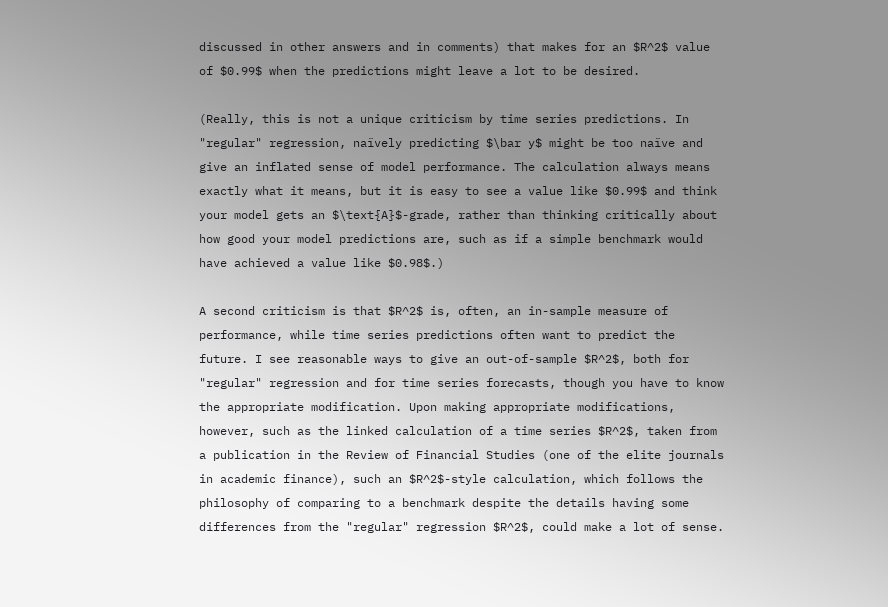discussed in other answers and in comments) that makes for an $R^2$ value of $0.99$ when the predictions might leave a lot to be desired.

(Really, this is not a unique criticism by time series predictions. In "regular" regression, naïvely predicting $\bar y$ might be too naïve and give an inflated sense of model performance. The calculation always means exactly what it means, but it is easy to see a value like $0.99$ and think your model gets an $\text{A}$-grade, rather than thinking critically about how good your model predictions are, such as if a simple benchmark would have achieved a value like $0.98$.)

A second criticism is that $R^2$ is, often, an in-sample measure of performance, while time series predictions often want to predict the future. I see reasonable ways to give an out-of-sample $R^2$, both for "regular" regression and for time series forecasts, though you have to know the appropriate modification. Upon making appropriate modifications, however, such as the linked calculation of a time series $R^2$, taken from a publication in the Review of Financial Studies (one of the elite journals in academic finance), such an $R^2$-style calculation, which follows the philosophy of comparing to a benchmark despite the details having some differences from the "regular" regression $R^2$, could make a lot of sense.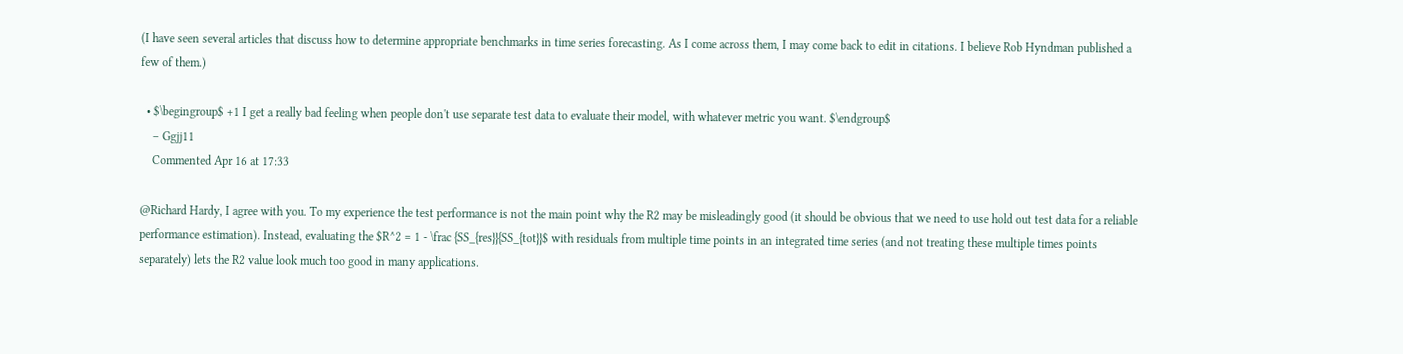(I have seen several articles that discuss how to determine appropriate benchmarks in time series forecasting. As I come across them, I may come back to edit in citations. I believe Rob Hyndman published a few of them.)

  • $\begingroup$ +1 I get a really bad feeling when people don't use separate test data to evaluate their model, with whatever metric you want. $\endgroup$
    – Ggjj11
    Commented Apr 16 at 17:33

@Richard Hardy, I agree with you. To my experience the test performance is not the main point why the R2 may be misleadingly good (it should be obvious that we need to use hold out test data for a reliable performance estimation). Instead, evaluating the $R^2 = 1 - \frac {SS_{res}}{SS_{tot}}$ with residuals from multiple time points in an integrated time series (and not treating these multiple times points separately) lets the R2 value look much too good in many applications.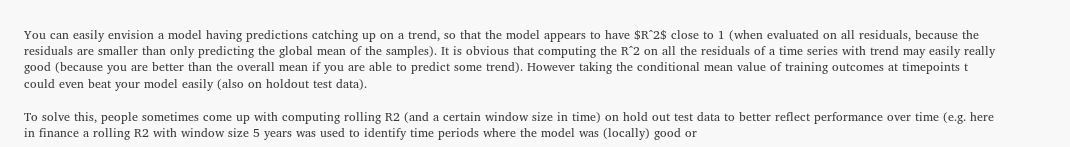You can easily envision a model having predictions catching up on a trend, so that the model appears to have $R^2$ close to 1 (when evaluated on all residuals, because the residuals are smaller than only predicting the global mean of the samples). It is obvious that computing the R^2 on all the residuals of a time series with trend may easily really good (because you are better than the overall mean if you are able to predict some trend). However taking the conditional mean value of training outcomes at timepoints t could even beat your model easily (also on holdout test data).

To solve this, people sometimes come up with computing rolling R2 (and a certain window size in time) on hold out test data to better reflect performance over time (e.g. here in finance a rolling R2 with window size 5 years was used to identify time periods where the model was (locally) good or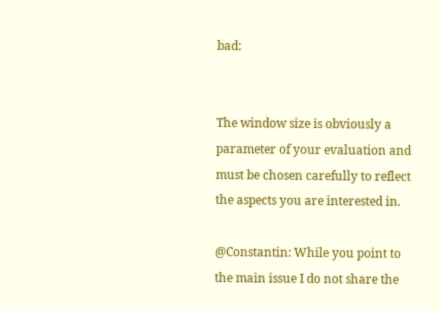bad:


The window size is obviously a parameter of your evaluation and must be chosen carefully to reflect the aspects you are interested in.

@Constantin: While you point to the main issue I do not share the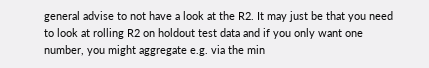general advise to not have a look at the R2. It may just be that you need to look at rolling R2 on holdout test data and if you only want one number, you might aggregate e.g. via the min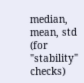median, mean, std (for "stability" checks)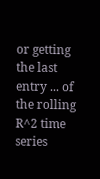or getting the last entry ... of the rolling R^2 time series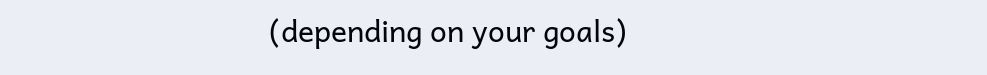(depending on your goals)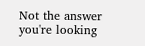Not the answer you're looking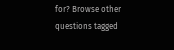for? Browse other questions tagged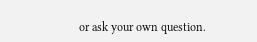or ask your own question.